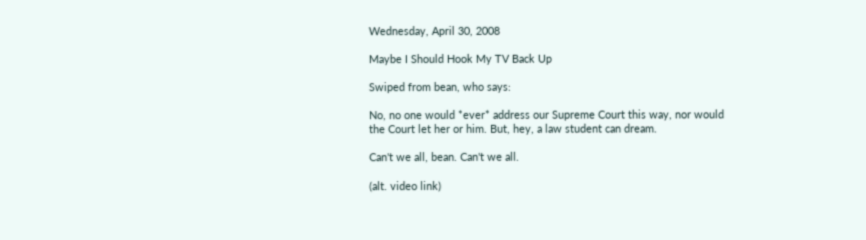Wednesday, April 30, 2008

Maybe I Should Hook My TV Back Up

Swiped from bean, who says:

No, no one would *ever* address our Supreme Court this way, nor would the Court let her or him. But, hey, a law student can dream.

Can't we all, bean. Can't we all.

(alt. video link)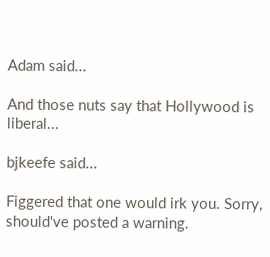Adam said...

And those nuts say that Hollywood is liberal...

bjkeefe said...

Figgered that one would irk you. Sorry, should've posted a warning.